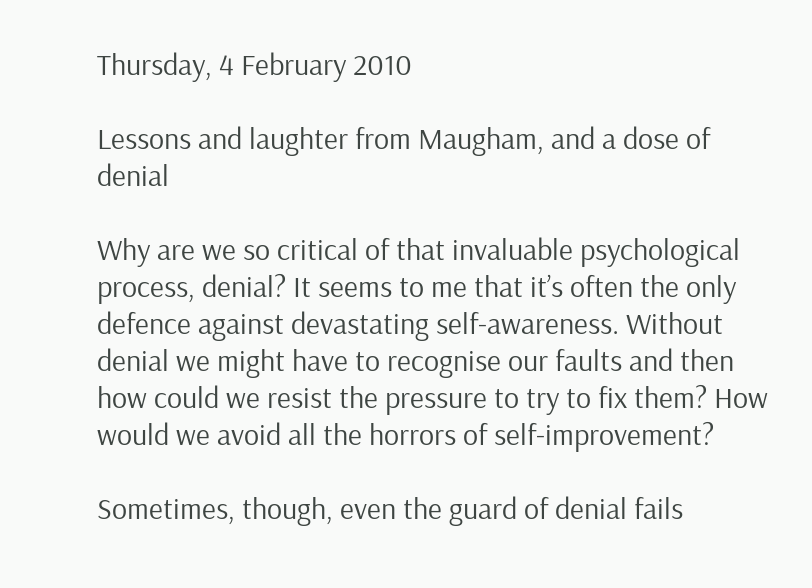Thursday, 4 February 2010

Lessons and laughter from Maugham, and a dose of denial

Why are we so critical of that invaluable psychological process, denial? It seems to me that it’s often the only defence against devastating self-awareness. Without denial we might have to recognise our faults and then how could we resist the pressure to try to fix them? How would we avoid all the horrors of self-improvement?

Sometimes, though, even the guard of denial fails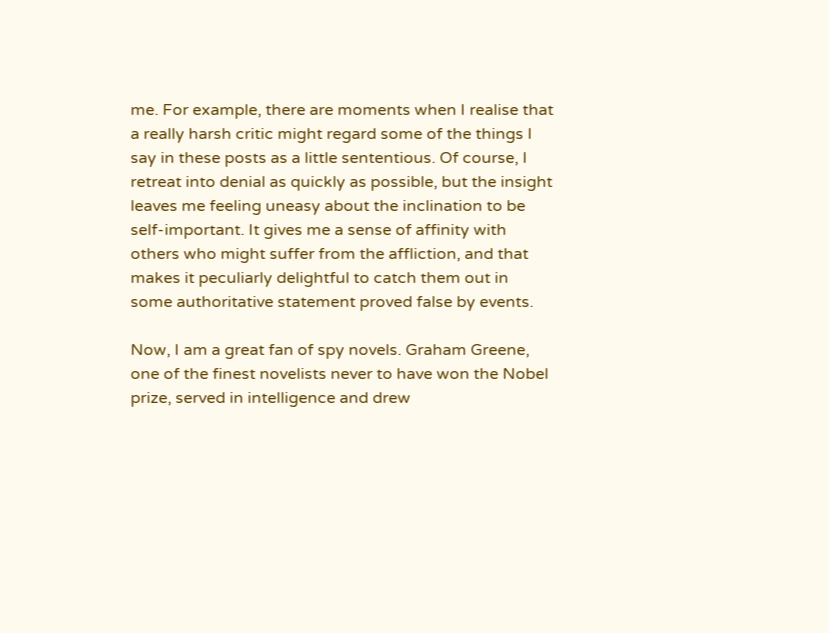me. For example, there are moments when I realise that a really harsh critic might regard some of the things I say in these posts as a little sententious. Of course, I retreat into denial as quickly as possible, but the insight leaves me feeling uneasy about the inclination to be self-important. It gives me a sense of affinity with others who might suffer from the affliction, and that makes it peculiarly delightful to catch them out in some authoritative statement proved false by events.

Now, I am a great fan of spy novels. Graham Greene, one of the finest novelists never to have won the Nobel prize, served in intelligence and drew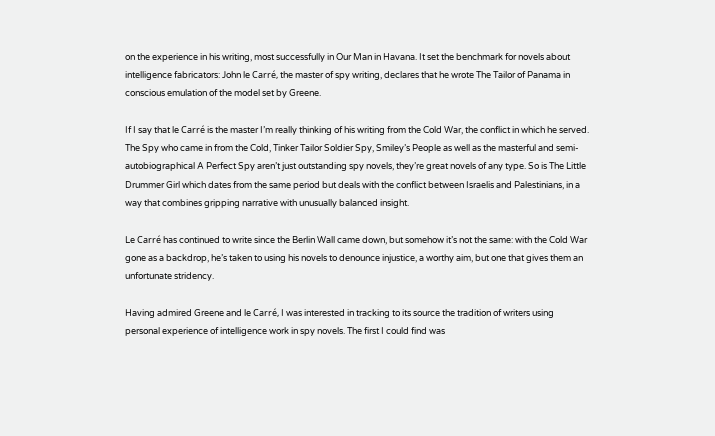on the experience in his writing, most successfully in Our Man in Havana. It set the benchmark for novels about intelligence fabricators: John le Carré, the master of spy writing, declares that he wrote The Tailor of Panama in conscious emulation of the model set by Greene.

If I say that le Carré is the master I’m really thinking of his writing from the Cold War, the conflict in which he served. The Spy who came in from the Cold, Tinker Tailor Soldier Spy, Smiley’s People as well as the masterful and semi-autobiographical A Perfect Spy aren’t just outstanding spy novels, they’re great novels of any type. So is The Little Drummer Girl which dates from the same period but deals with the conflict between Israelis and Palestinians, in a way that combines gripping narrative with unusually balanced insight.

Le Carré has continued to write since the Berlin Wall came down, but somehow it’s not the same: with the Cold War gone as a backdrop, he’s taken to using his novels to denounce injustice, a worthy aim, but one that gives them an unfortunate stridency.

Having admired Greene and le Carré, I was interested in tracking to its source the tradition of writers using personal experience of intelligence work in spy novels. The first I could find was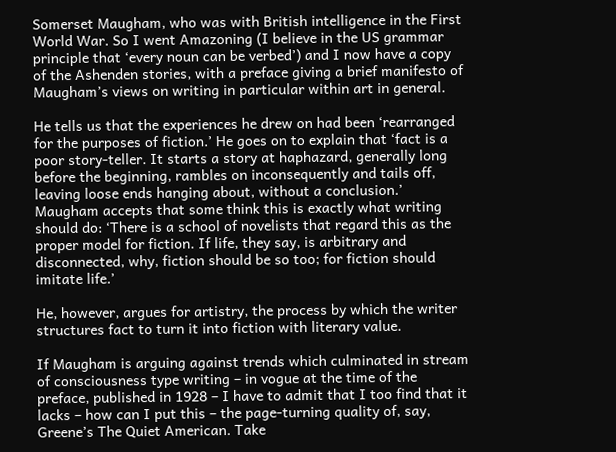Somerset Maugham, who was with British intelligence in the First World War. So I went Amazoning (I believe in the US grammar principle that ‘every noun can be verbed’) and I now have a copy of the Ashenden stories, with a preface giving a brief manifesto of Maugham’s views on writing in particular within art in general.

He tells us that the experiences he drew on had been ‘rearranged for the purposes of fiction.’ He goes on to explain that ‘fact is a poor story-teller. It starts a story at haphazard, generally long before the beginning, rambles on inconsequently and tails off, leaving loose ends hanging about, without a conclusion.’ Maugham accepts that some think this is exactly what writing should do: ‘There is a school of novelists that regard this as the proper model for fiction. If life, they say, is arbitrary and disconnected, why, fiction should be so too; for fiction should imitate life.’

He, however, argues for artistry, the process by which the writer structures fact to turn it into fiction with literary value.

If Maugham is arguing against trends which culminated in stream of consciousness type writing – in vogue at the time of the preface, published in 1928 – I have to admit that I too find that it lacks – how can I put this – the page-turning quality of, say, Greene’s The Quiet American. Take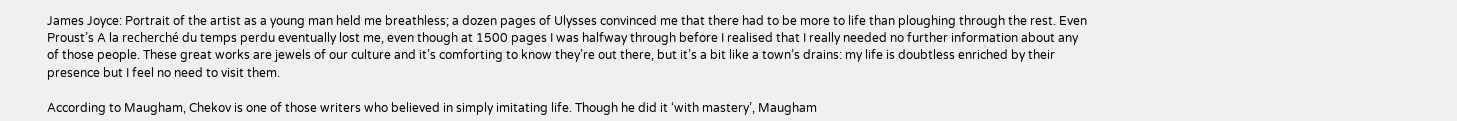James Joyce: Portrait of the artist as a young man held me breathless; a dozen pages of Ulysses convinced me that there had to be more to life than ploughing through the rest. Even Proust’s A la recherché du temps perdu eventually lost me, even though at 1500 pages I was halfway through before I realised that I really needed no further information about any of those people. These great works are jewels of our culture and it’s comforting to know they’re out there, but it’s a bit like a town’s drains: my life is doubtless enriched by their presence but I feel no need to visit them.

According to Maugham, Chekov is one of those writers who believed in simply imitating life. Though he did it ‘with mastery’, Maugham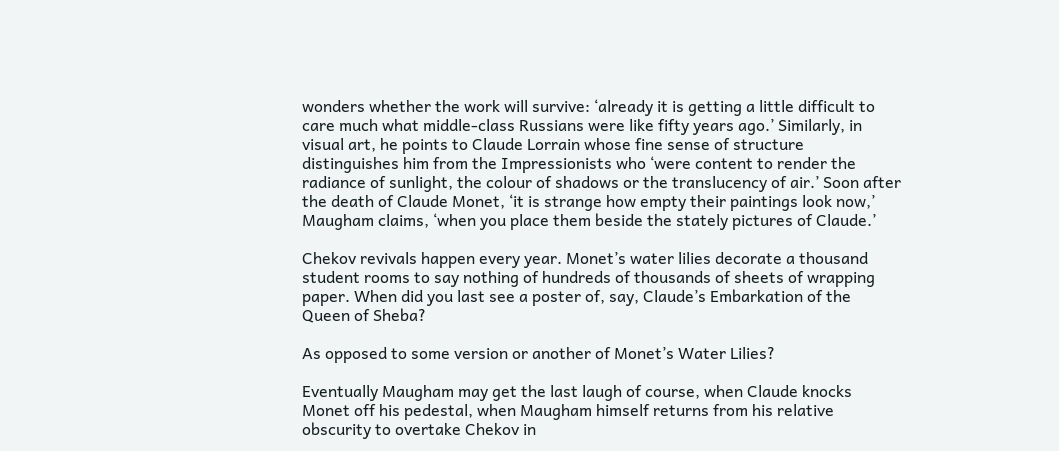wonders whether the work will survive: ‘already it is getting a little difficult to care much what middle-class Russians were like fifty years ago.’ Similarly, in visual art, he points to Claude Lorrain whose fine sense of structure distinguishes him from the Impressionists who ‘were content to render the radiance of sunlight, the colour of shadows or the translucency of air.’ Soon after the death of Claude Monet, ‘it is strange how empty their paintings look now,’ Maugham claims, ‘when you place them beside the stately pictures of Claude.’

Chekov revivals happen every year. Monet’s water lilies decorate a thousand student rooms to say nothing of hundreds of thousands of sheets of wrapping paper. When did you last see a poster of, say, Claude’s Embarkation of the Queen of Sheba?

As opposed to some version or another of Monet’s Water Lilies?

Eventually Maugham may get the last laugh of course, when Claude knocks Monet off his pedestal, when Maugham himself returns from his relative obscurity to overtake Chekov in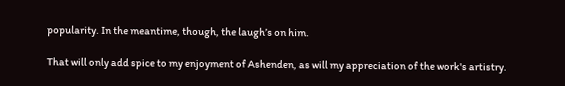popularity. In the meantime, though, the laugh’s on him.

That will only add spice to my enjoyment of Ashenden, as will my appreciation of the work's artistry.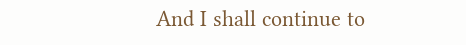And I shall continue to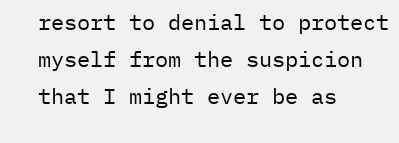resort to denial to protect myself from the suspicion that I might ever be as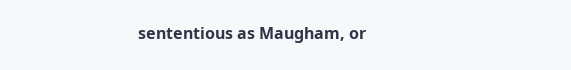sententious as Maugham, or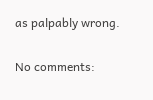as palpably wrong.

No comments: